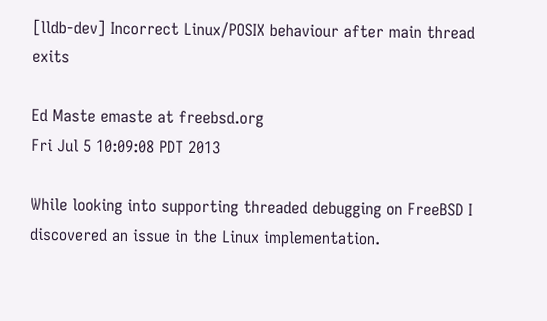[lldb-dev] Incorrect Linux/POSIX behaviour after main thread exits

Ed Maste emaste at freebsd.org
Fri Jul 5 10:09:08 PDT 2013

While looking into supporting threaded debugging on FreeBSD I
discovered an issue in the Linux implementation.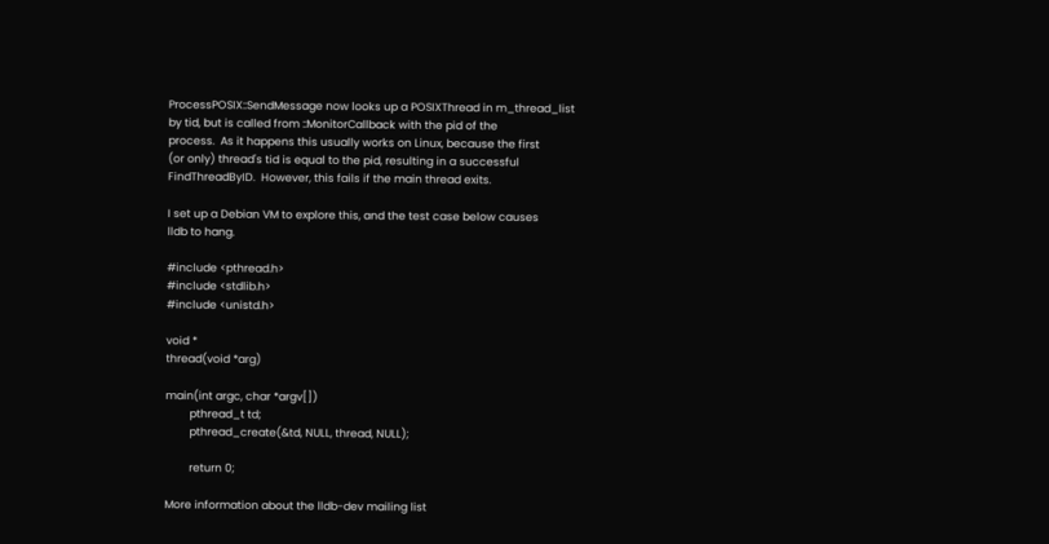ProcessPOSIX::SendMessage now looks up a POSIXThread in m_thread_list
by tid, but is called from ::MonitorCallback with the pid of the
process.  As it happens this usually works on Linux, because the first
(or only) thread's tid is equal to the pid, resulting in a successful
FindThreadByID.  However, this fails if the main thread exits.

I set up a Debian VM to explore this, and the test case below causes
lldb to hang.

#include <pthread.h>
#include <stdlib.h>
#include <unistd.h>

void *
thread(void *arg)

main(int argc, char *argv[])
        pthread_t td;
        pthread_create(&td, NULL, thread, NULL);

        return 0;

More information about the lldb-dev mailing list